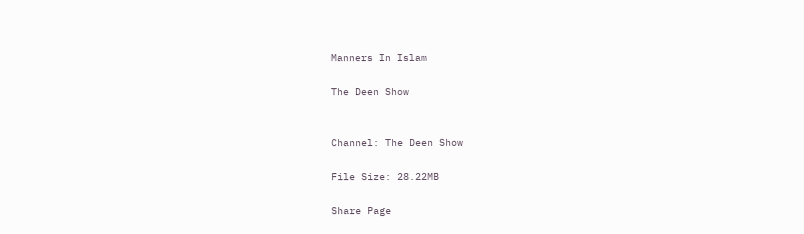Manners In Islam

The Deen Show


Channel: The Deen Show

File Size: 28.22MB

Share Page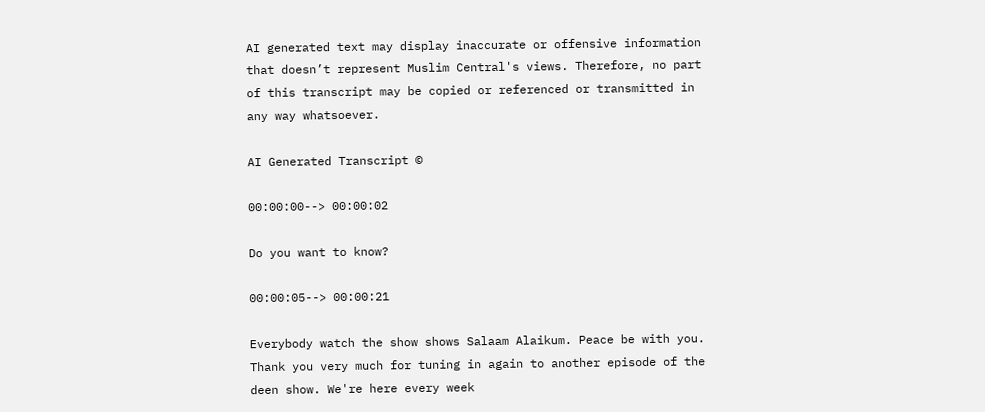AI generated text may display inaccurate or offensive information that doesn’t represent Muslim Central's views. Therefore, no part of this transcript may be copied or referenced or transmitted in any way whatsoever.

AI Generated Transcript ©

00:00:00--> 00:00:02

Do you want to know?

00:00:05--> 00:00:21

Everybody watch the show shows Salaam Alaikum. Peace be with you. Thank you very much for tuning in again to another episode of the deen show. We're here every week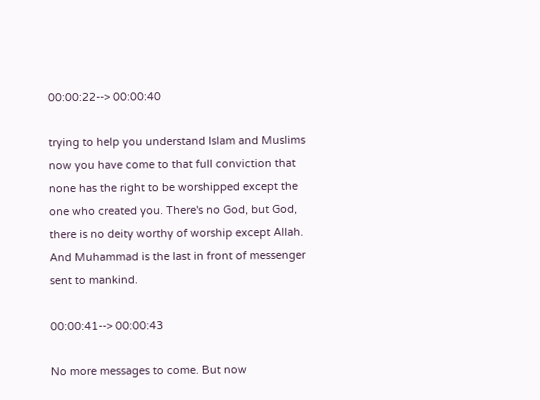00:00:22--> 00:00:40

trying to help you understand Islam and Muslims now you have come to that full conviction that none has the right to be worshipped except the one who created you. There's no God, but God, there is no deity worthy of worship except Allah. And Muhammad is the last in front of messenger sent to mankind.

00:00:41--> 00:00:43

No more messages to come. But now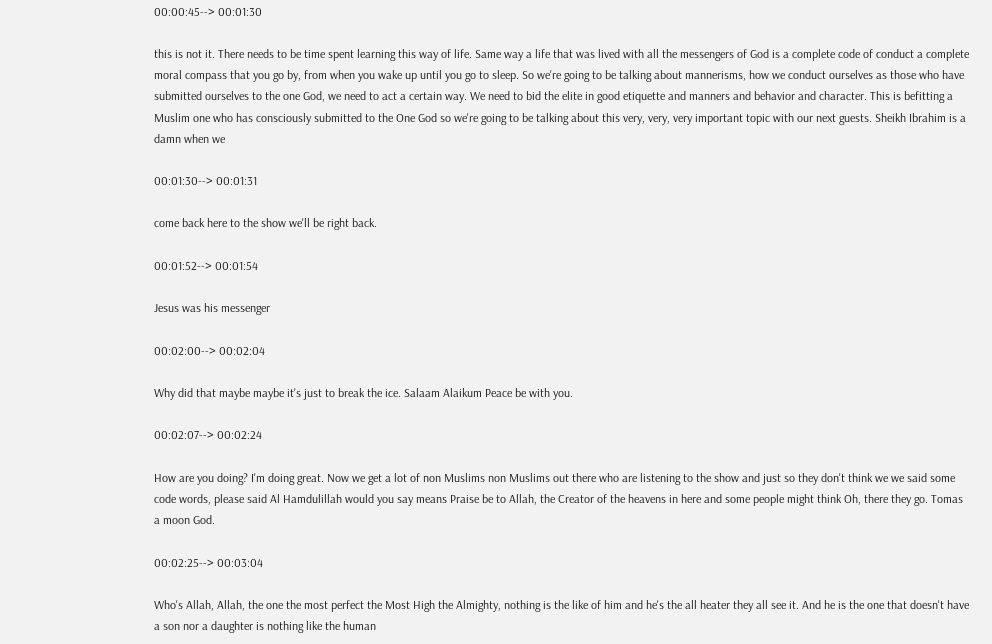00:00:45--> 00:01:30

this is not it. There needs to be time spent learning this way of life. Same way a life that was lived with all the messengers of God is a complete code of conduct a complete moral compass that you go by, from when you wake up until you go to sleep. So we're going to be talking about mannerisms, how we conduct ourselves as those who have submitted ourselves to the one God, we need to act a certain way. We need to bid the elite in good etiquette and manners and behavior and character. This is befitting a Muslim one who has consciously submitted to the One God so we're going to be talking about this very, very, very important topic with our next guests. Sheikh Ibrahim is a damn when we

00:01:30--> 00:01:31

come back here to the show we'll be right back.

00:01:52--> 00:01:54

Jesus was his messenger

00:02:00--> 00:02:04

Why did that maybe maybe it's just to break the ice. Salaam Alaikum Peace be with you.

00:02:07--> 00:02:24

How are you doing? I'm doing great. Now we get a lot of non Muslims non Muslims out there who are listening to the show and just so they don't think we we said some code words, please said Al Hamdulillah would you say means Praise be to Allah, the Creator of the heavens in here and some people might think Oh, there they go. Tomas a moon God.

00:02:25--> 00:03:04

Who's Allah, Allah, the one the most perfect the Most High the Almighty, nothing is the like of him and he's the all heater they all see it. And he is the one that doesn't have a son nor a daughter is nothing like the human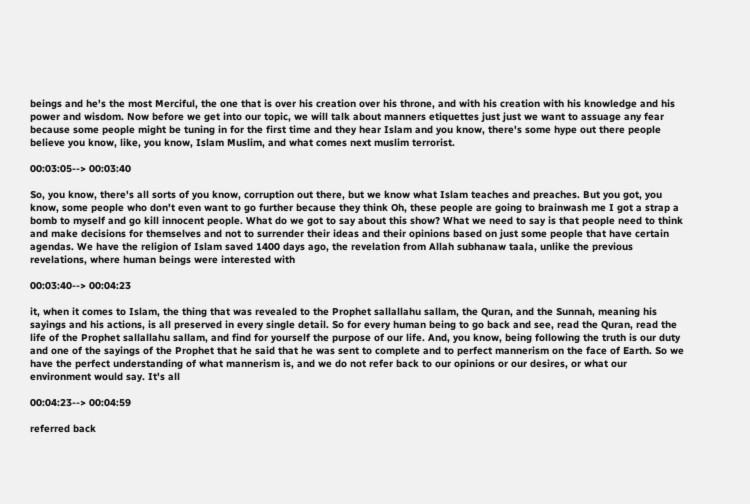beings and he's the most Merciful, the one that is over his creation over his throne, and with his creation with his knowledge and his power and wisdom. Now before we get into our topic, we will talk about manners etiquettes just just we want to assuage any fear because some people might be tuning in for the first time and they hear Islam and you know, there's some hype out there people believe you know, like, you know, Islam Muslim, and what comes next muslim terrorist.

00:03:05--> 00:03:40

So, you know, there's all sorts of you know, corruption out there, but we know what Islam teaches and preaches. But you got, you know, some people who don't even want to go further because they think Oh, these people are going to brainwash me I got a strap a bomb to myself and go kill innocent people. What do we got to say about this show? What we need to say is that people need to think and make decisions for themselves and not to surrender their ideas and their opinions based on just some people that have certain agendas. We have the religion of Islam saved 1400 days ago, the revelation from Allah subhanaw taala, unlike the previous revelations, where human beings were interested with

00:03:40--> 00:04:23

it, when it comes to Islam, the thing that was revealed to the Prophet sallallahu sallam, the Quran, and the Sunnah, meaning his sayings and his actions, is all preserved in every single detail. So for every human being to go back and see, read the Quran, read the life of the Prophet sallallahu sallam, and find for yourself the purpose of our life. And, you know, being following the truth is our duty and one of the sayings of the Prophet that he said that he was sent to complete and to perfect mannerism on the face of Earth. So we have the perfect understanding of what mannerism is, and we do not refer back to our opinions or our desires, or what our environment would say. It's all

00:04:23--> 00:04:59

referred back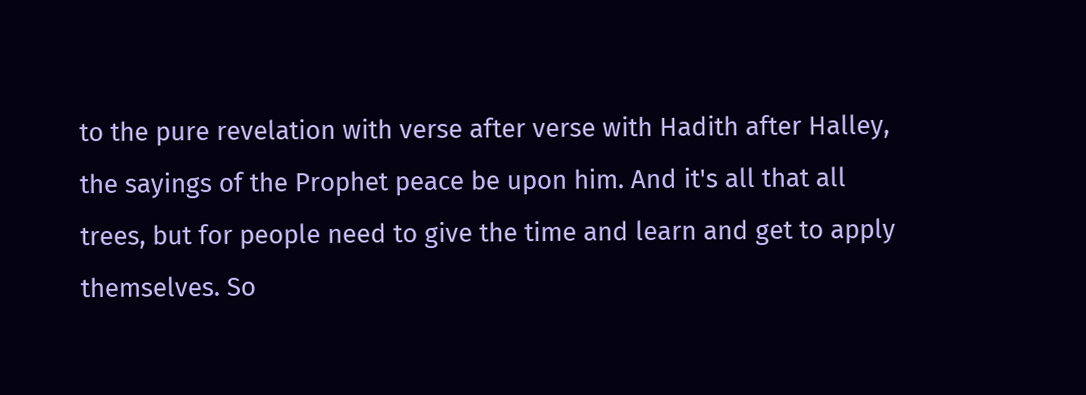to the pure revelation with verse after verse with Hadith after Halley, the sayings of the Prophet peace be upon him. And it's all that all trees, but for people need to give the time and learn and get to apply themselves. So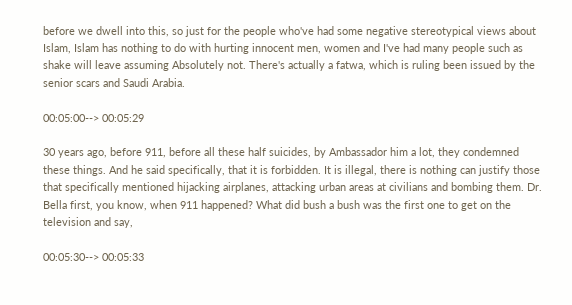before we dwell into this, so just for the people who've had some negative stereotypical views about Islam, Islam has nothing to do with hurting innocent men, women and I've had many people such as shake will leave assuming Absolutely not. There's actually a fatwa, which is ruling been issued by the senior scars and Saudi Arabia.

00:05:00--> 00:05:29

30 years ago, before 911, before all these half suicides, by Ambassador him a lot, they condemned these things. And he said specifically, that it is forbidden. It is illegal, there is nothing can justify those that specifically mentioned hijacking airplanes, attacking urban areas at civilians and bombing them. Dr. Bella first, you know, when 911 happened? What did bush a bush was the first one to get on the television and say,

00:05:30--> 00:05:33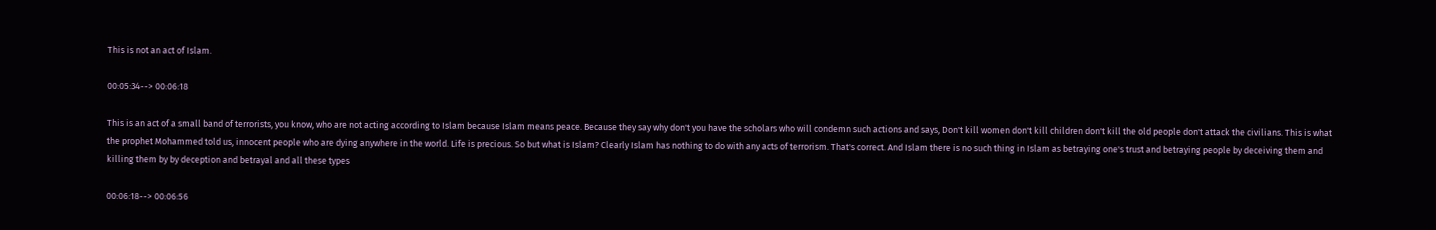This is not an act of Islam.

00:05:34--> 00:06:18

This is an act of a small band of terrorists, you know, who are not acting according to Islam because Islam means peace. Because they say why don't you have the scholars who will condemn such actions and says, Don't kill women don't kill children don't kill the old people don't attack the civilians. This is what the prophet Mohammed told us, innocent people who are dying anywhere in the world. Life is precious. So but what is Islam? Clearly Islam has nothing to do with any acts of terrorism. That's correct. And Islam there is no such thing in Islam as betraying one's trust and betraying people by deceiving them and killing them by by deception and betrayal and all these types

00:06:18--> 00:06:56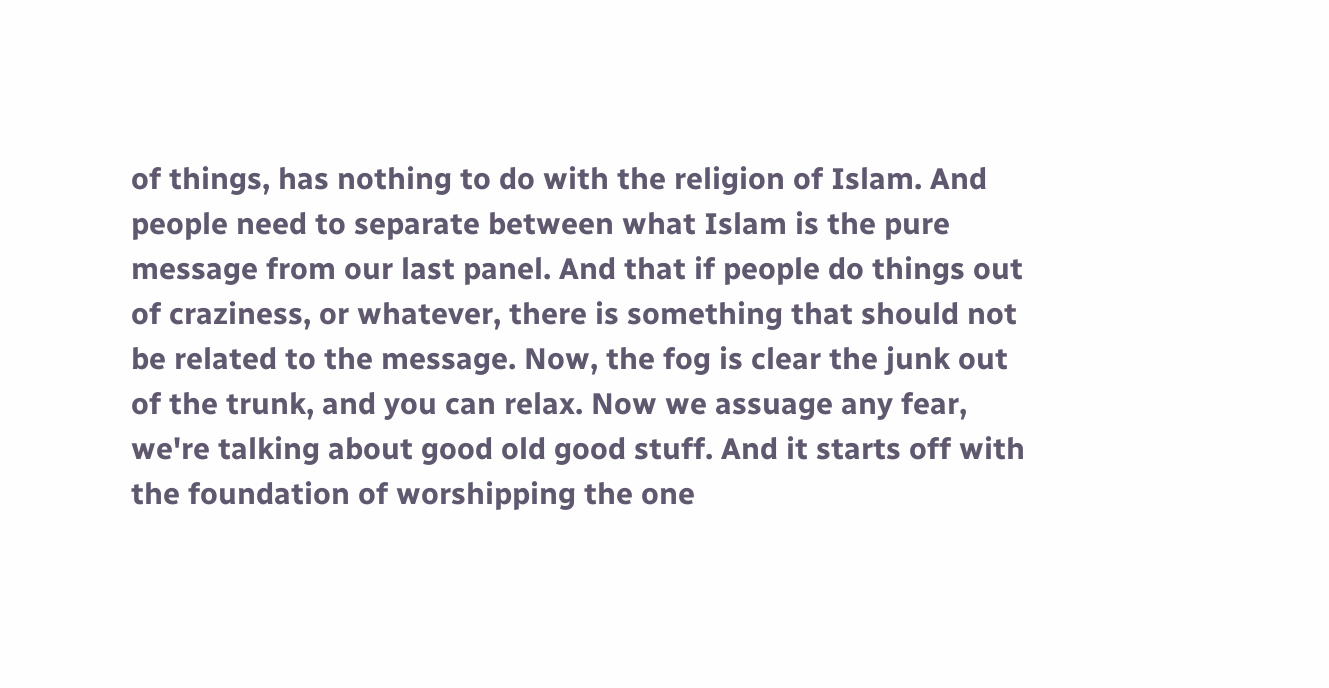of things, has nothing to do with the religion of Islam. And people need to separate between what Islam is the pure message from our last panel. And that if people do things out of craziness, or whatever, there is something that should not be related to the message. Now, the fog is clear the junk out of the trunk, and you can relax. Now we assuage any fear, we're talking about good old good stuff. And it starts off with the foundation of worshipping the one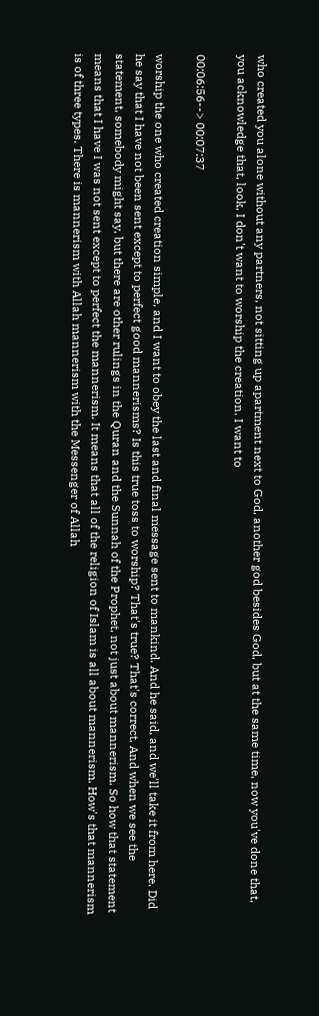who created you alone without any partners, not sitting up apartment next to God, another god besides God, but at the same time, now you've done that, you acknowledge that, look, I don't want to worship the creation. I want to

00:06:56--> 00:07:37

worship the one who created creation simple, and I want to obey the last and final message sent to mankind. And he said, and we'll take it from here. Did he say that I have not been sent except to perfect good mannerisms? Is this true toss to worship? That's true? That's correct. And when we see the statement, somebody might say, but there are other rulings in the Quran and the Sunnah of the Prophet, not just about mannerism. So how that statement means that I have I was not sent except to perfect the mannerism. It means that all of the religion of Islam is all about mannerism. How's that mannerism is of three types. There is mannerism with Allah mannerism with the Messenger of Allah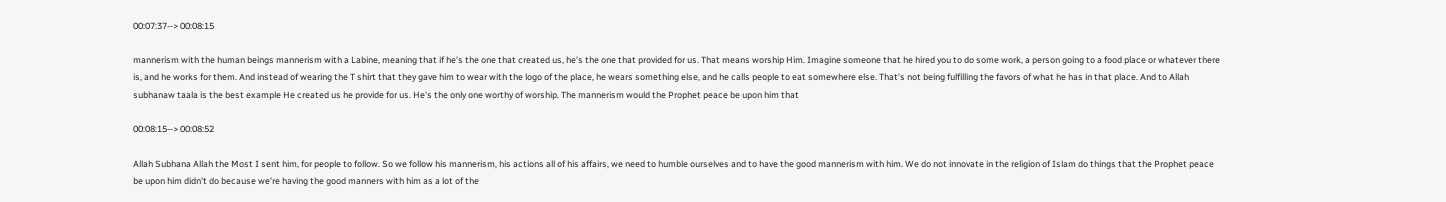00:07:37--> 00:08:15

mannerism with the human beings mannerism with a Labine, meaning that if he's the one that created us, he's the one that provided for us. That means worship Him. Imagine someone that he hired you to do some work, a person going to a food place or whatever there is, and he works for them. And instead of wearing the T shirt that they gave him to wear with the logo of the place, he wears something else, and he calls people to eat somewhere else. That's not being fulfilling the favors of what he has in that place. And to Allah subhanaw taala is the best example He created us he provide for us. He's the only one worthy of worship. The mannerism would the Prophet peace be upon him that

00:08:15--> 00:08:52

Allah Subhana Allah the Most I sent him, for people to follow. So we follow his mannerism, his actions all of his affairs, we need to humble ourselves and to have the good mannerism with him. We do not innovate in the religion of Islam do things that the Prophet peace be upon him didn't do because we're having the good manners with him as a lot of the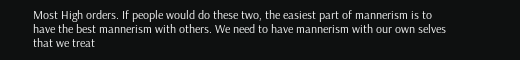Most High orders. If people would do these two, the easiest part of mannerism is to have the best mannerism with others. We need to have mannerism with our own selves that we treat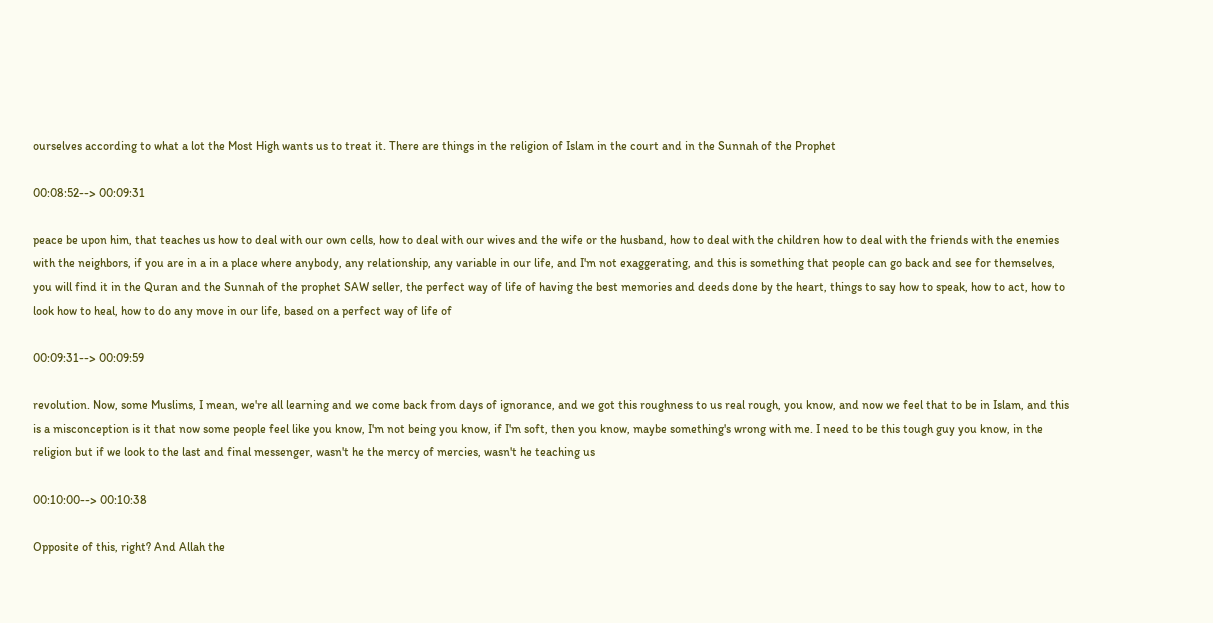ourselves according to what a lot the Most High wants us to treat it. There are things in the religion of Islam in the court and in the Sunnah of the Prophet

00:08:52--> 00:09:31

peace be upon him, that teaches us how to deal with our own cells, how to deal with our wives and the wife or the husband, how to deal with the children how to deal with the friends with the enemies with the neighbors, if you are in a in a place where anybody, any relationship, any variable in our life, and I'm not exaggerating, and this is something that people can go back and see for themselves, you will find it in the Quran and the Sunnah of the prophet SAW seller, the perfect way of life of having the best memories and deeds done by the heart, things to say how to speak, how to act, how to look how to heal, how to do any move in our life, based on a perfect way of life of

00:09:31--> 00:09:59

revolution. Now, some Muslims, I mean, we're all learning and we come back from days of ignorance, and we got this roughness to us real rough, you know, and now we feel that to be in Islam, and this is a misconception is it that now some people feel like you know, I'm not being you know, if I'm soft, then you know, maybe something's wrong with me. I need to be this tough guy you know, in the religion but if we look to the last and final messenger, wasn't he the mercy of mercies, wasn't he teaching us

00:10:00--> 00:10:38

Opposite of this, right? And Allah the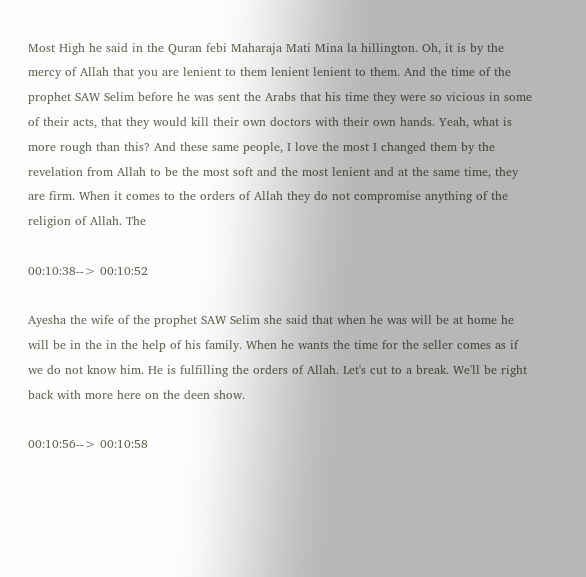Most High he said in the Quran febi Maharaja Mati Mina la hillington. Oh, it is by the mercy of Allah that you are lenient to them lenient lenient to them. And the time of the prophet SAW Selim before he was sent the Arabs that his time they were so vicious in some of their acts, that they would kill their own doctors with their own hands. Yeah, what is more rough than this? And these same people, I love the most I changed them by the revelation from Allah to be the most soft and the most lenient and at the same time, they are firm. When it comes to the orders of Allah they do not compromise anything of the religion of Allah. The

00:10:38--> 00:10:52

Ayesha the wife of the prophet SAW Selim she said that when he was will be at home he will be in the in the help of his family. When he wants the time for the seller comes as if we do not know him. He is fulfilling the orders of Allah. Let's cut to a break. We'll be right back with more here on the deen show.

00:10:56--> 00:10:58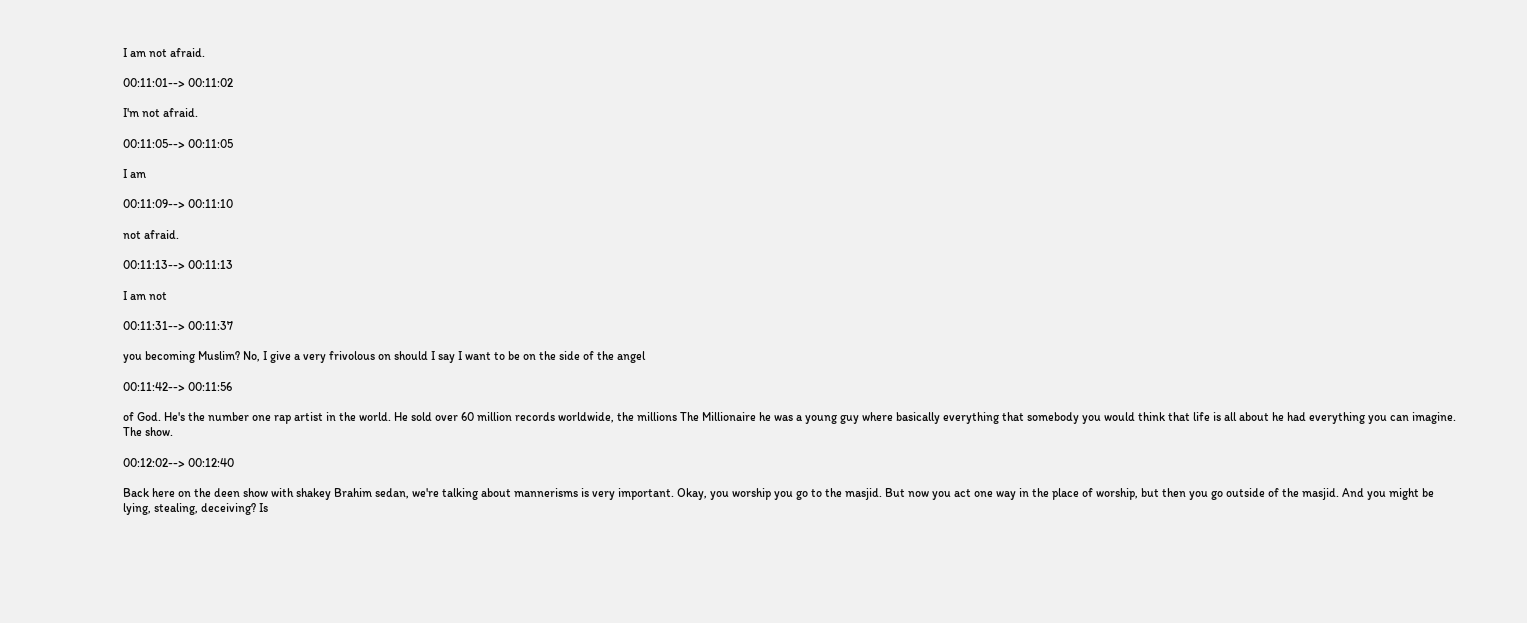I am not afraid.

00:11:01--> 00:11:02

I'm not afraid.

00:11:05--> 00:11:05

I am

00:11:09--> 00:11:10

not afraid.

00:11:13--> 00:11:13

I am not

00:11:31--> 00:11:37

you becoming Muslim? No, I give a very frivolous on should I say I want to be on the side of the angel

00:11:42--> 00:11:56

of God. He's the number one rap artist in the world. He sold over 60 million records worldwide, the millions The Millionaire he was a young guy where basically everything that somebody you would think that life is all about he had everything you can imagine. The show.

00:12:02--> 00:12:40

Back here on the deen show with shakey Brahim sedan, we're talking about mannerisms is very important. Okay, you worship you go to the masjid. But now you act one way in the place of worship, but then you go outside of the masjid. And you might be lying, stealing, deceiving? Is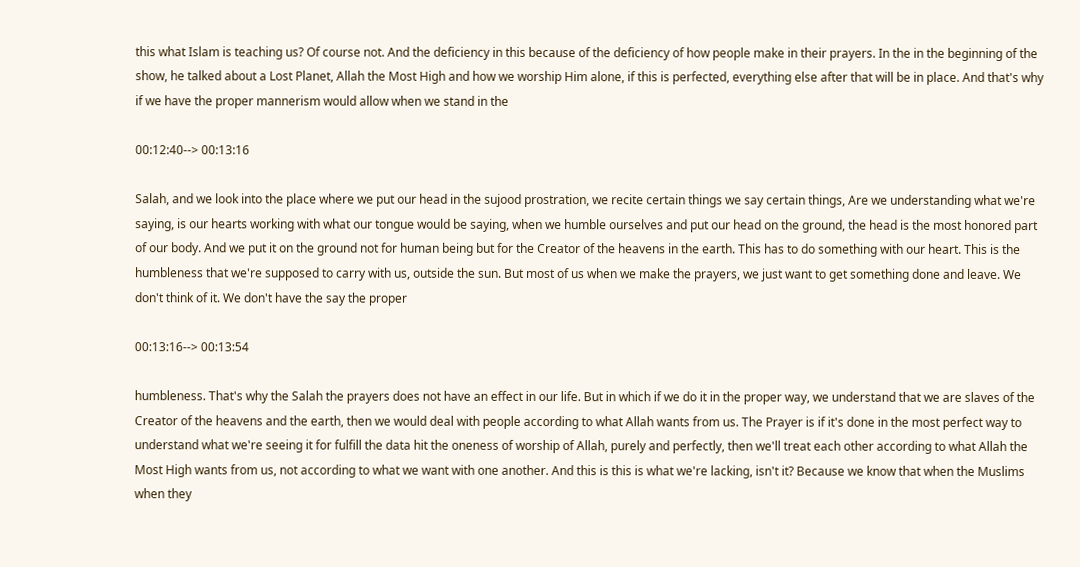this what Islam is teaching us? Of course not. And the deficiency in this because of the deficiency of how people make in their prayers. In the in the beginning of the show, he talked about a Lost Planet, Allah the Most High and how we worship Him alone, if this is perfected, everything else after that will be in place. And that's why if we have the proper mannerism would allow when we stand in the

00:12:40--> 00:13:16

Salah, and we look into the place where we put our head in the sujood prostration, we recite certain things we say certain things, Are we understanding what we're saying, is our hearts working with what our tongue would be saying, when we humble ourselves and put our head on the ground, the head is the most honored part of our body. And we put it on the ground not for human being but for the Creator of the heavens in the earth. This has to do something with our heart. This is the humbleness that we're supposed to carry with us, outside the sun. But most of us when we make the prayers, we just want to get something done and leave. We don't think of it. We don't have the say the proper

00:13:16--> 00:13:54

humbleness. That's why the Salah the prayers does not have an effect in our life. But in which if we do it in the proper way, we understand that we are slaves of the Creator of the heavens and the earth, then we would deal with people according to what Allah wants from us. The Prayer is if it's done in the most perfect way to understand what we're seeing it for fulfill the data hit the oneness of worship of Allah, purely and perfectly, then we'll treat each other according to what Allah the Most High wants from us, not according to what we want with one another. And this is this is what we're lacking, isn't it? Because we know that when the Muslims when they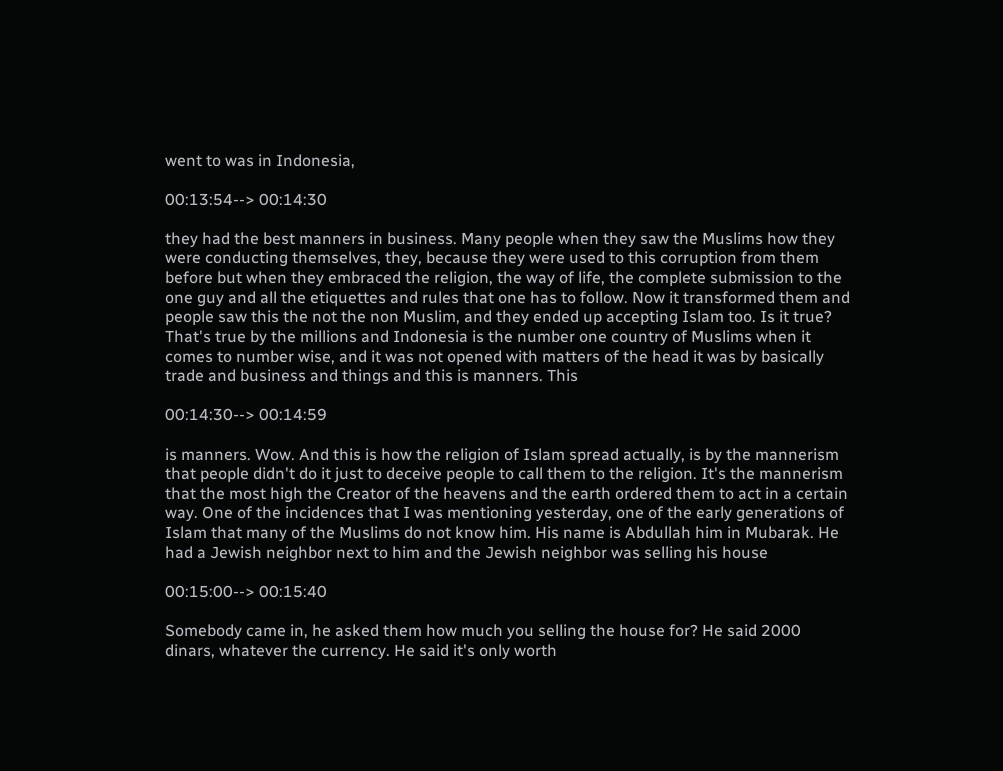went to was in Indonesia,

00:13:54--> 00:14:30

they had the best manners in business. Many people when they saw the Muslims how they were conducting themselves, they, because they were used to this corruption from them before but when they embraced the religion, the way of life, the complete submission to the one guy and all the etiquettes and rules that one has to follow. Now it transformed them and people saw this the not the non Muslim, and they ended up accepting Islam too. Is it true? That's true by the millions and Indonesia is the number one country of Muslims when it comes to number wise, and it was not opened with matters of the head it was by basically trade and business and things and this is manners. This

00:14:30--> 00:14:59

is manners. Wow. And this is how the religion of Islam spread actually, is by the mannerism that people didn't do it just to deceive people to call them to the religion. It's the mannerism that the most high the Creator of the heavens and the earth ordered them to act in a certain way. One of the incidences that I was mentioning yesterday, one of the early generations of Islam that many of the Muslims do not know him. His name is Abdullah him in Mubarak. He had a Jewish neighbor next to him and the Jewish neighbor was selling his house

00:15:00--> 00:15:40

Somebody came in, he asked them how much you selling the house for? He said 2000 dinars, whatever the currency. He said it's only worth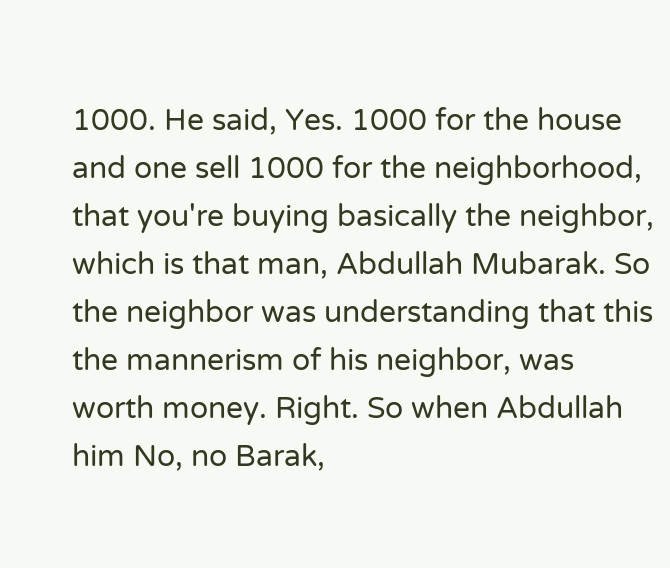1000. He said, Yes. 1000 for the house and one sell 1000 for the neighborhood, that you're buying basically the neighbor, which is that man, Abdullah Mubarak. So the neighbor was understanding that this the mannerism of his neighbor, was worth money. Right. So when Abdullah him No, no Barak,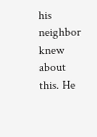his neighbor knew about this. He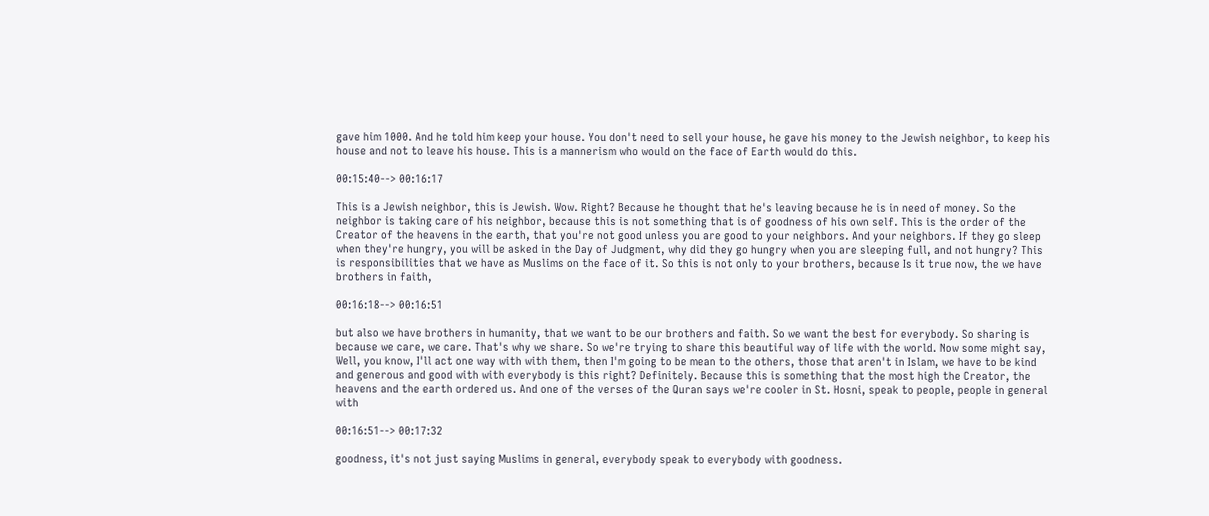gave him 1000. And he told him keep your house. You don't need to sell your house, he gave his money to the Jewish neighbor, to keep his house and not to leave his house. This is a mannerism who would on the face of Earth would do this.

00:15:40--> 00:16:17

This is a Jewish neighbor, this is Jewish. Wow. Right? Because he thought that he's leaving because he is in need of money. So the neighbor is taking care of his neighbor, because this is not something that is of goodness of his own self. This is the order of the Creator of the heavens in the earth, that you're not good unless you are good to your neighbors. And your neighbors. If they go sleep when they're hungry, you will be asked in the Day of Judgment, why did they go hungry when you are sleeping full, and not hungry? This is responsibilities that we have as Muslims on the face of it. So this is not only to your brothers, because Is it true now, the we have brothers in faith,

00:16:18--> 00:16:51

but also we have brothers in humanity, that we want to be our brothers and faith. So we want the best for everybody. So sharing is because we care, we care. That's why we share. So we're trying to share this beautiful way of life with the world. Now some might say, Well, you know, I'll act one way with with them, then I'm going to be mean to the others, those that aren't in Islam, we have to be kind and generous and good with with everybody is this right? Definitely. Because this is something that the most high the Creator, the heavens and the earth ordered us. And one of the verses of the Quran says we're cooler in St. Hosni, speak to people, people in general with

00:16:51--> 00:17:32

goodness, it's not just saying Muslims in general, everybody speak to everybody with goodness.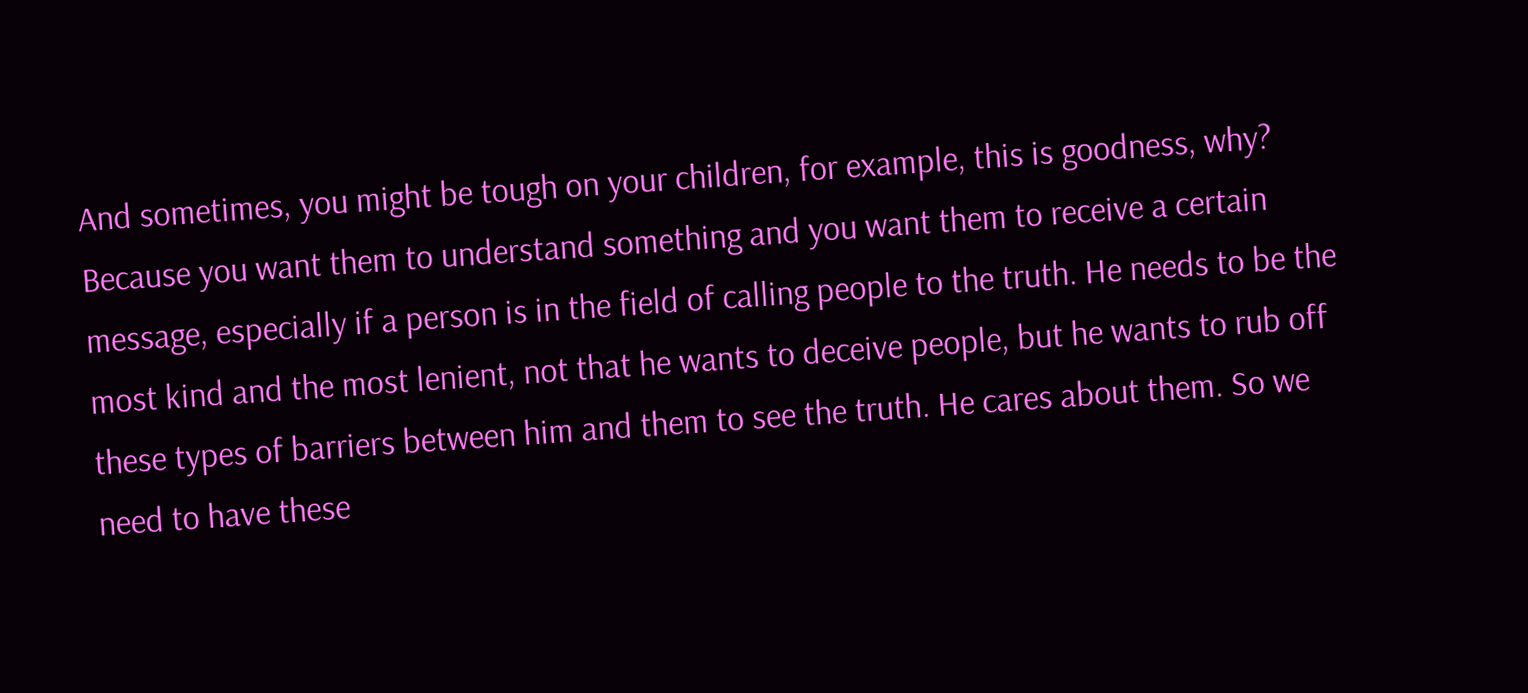And sometimes, you might be tough on your children, for example, this is goodness, why? Because you want them to understand something and you want them to receive a certain message, especially if a person is in the field of calling people to the truth. He needs to be the most kind and the most lenient, not that he wants to deceive people, but he wants to rub off these types of barriers between him and them to see the truth. He cares about them. So we need to have these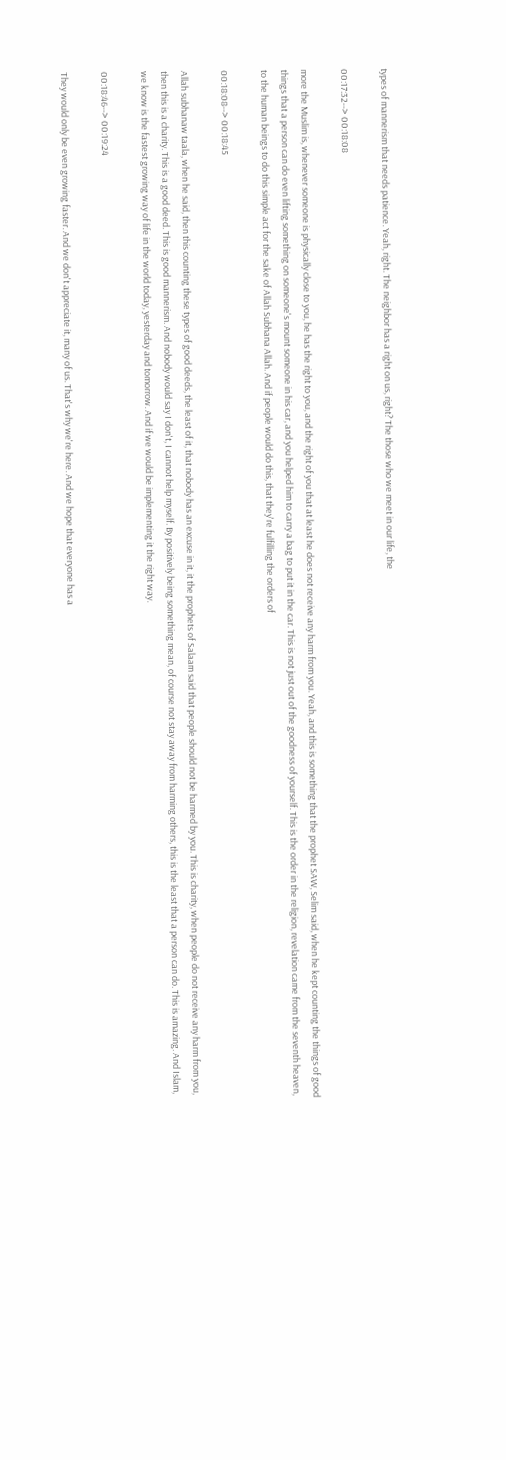types of mannerism that needs patience. Yeah, right. The neighbor has a right on us, right? The those who we meet in our life, the

00:17:32--> 00:18:08

more the Muslim is, whenever someone is physically close to you, he has the right to you, and the right of you that at least he does not receive any harm from you. Yeah, and this is something that the prophet SAW, Selim said, when he kept counting the things of good things that a person can do even lifting something on someone's mount someone in his car, and you helped him to carry a bag to put it in the car. This is not just out of the goodness of yourself. This is the order in the religion, revelation came from the seventh heaven, to the human beings to do this simple act for the sake of Allah Subhana Allah. And if people would do this, that they're fulfilling the orders of

00:18:08--> 00:18:45

Allah subhanaw taala, when he said, then this counting these types of good deeds, the least of it, that nobody has an excuse in it, it the prophets of Salaam said that people should not be harmed by you. This is charity, when people do not receive any harm from you, then this is a charity. This is a good deed. This is good mannerism. And nobody would say I don't, I cannot help myself. By positively being something mean, of course not stay away from harming others, this is the least that a person can do. This is amazing. And Islam, we know is the fastest growing way of life in the world today, yesterday and tomorrow. And if we would be implementing it the right way.

00:18:46--> 00:19:24

They would only be even growing faster. And we don't appreciate it, many of us. That's why we're here. And we hope that everyone has a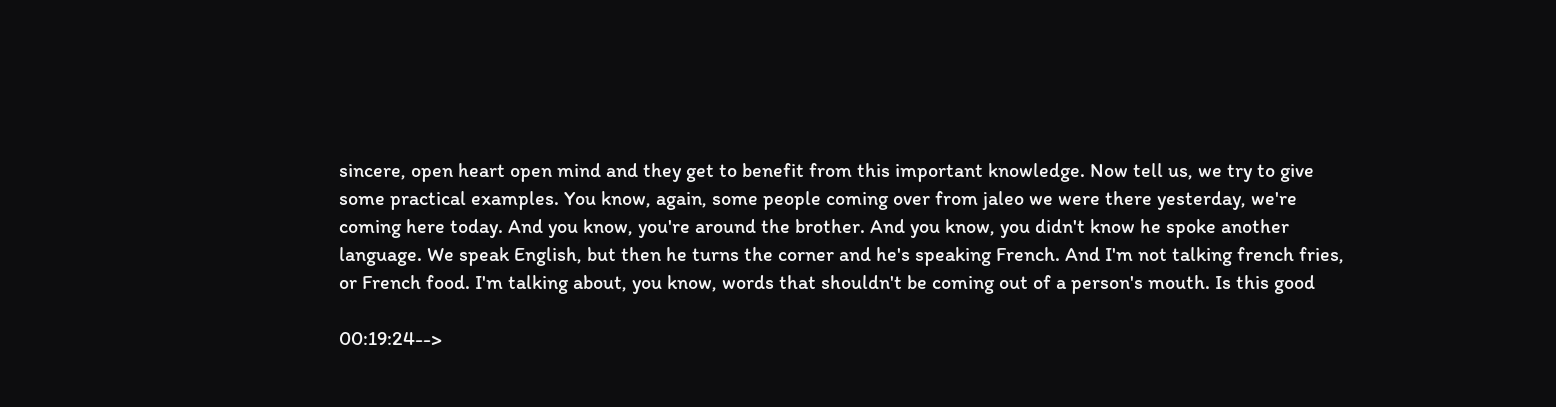sincere, open heart open mind and they get to benefit from this important knowledge. Now tell us, we try to give some practical examples. You know, again, some people coming over from jaleo we were there yesterday, we're coming here today. And you know, you're around the brother. And you know, you didn't know he spoke another language. We speak English, but then he turns the corner and he's speaking French. And I'm not talking french fries, or French food. I'm talking about, you know, words that shouldn't be coming out of a person's mouth. Is this good

00:19:24-->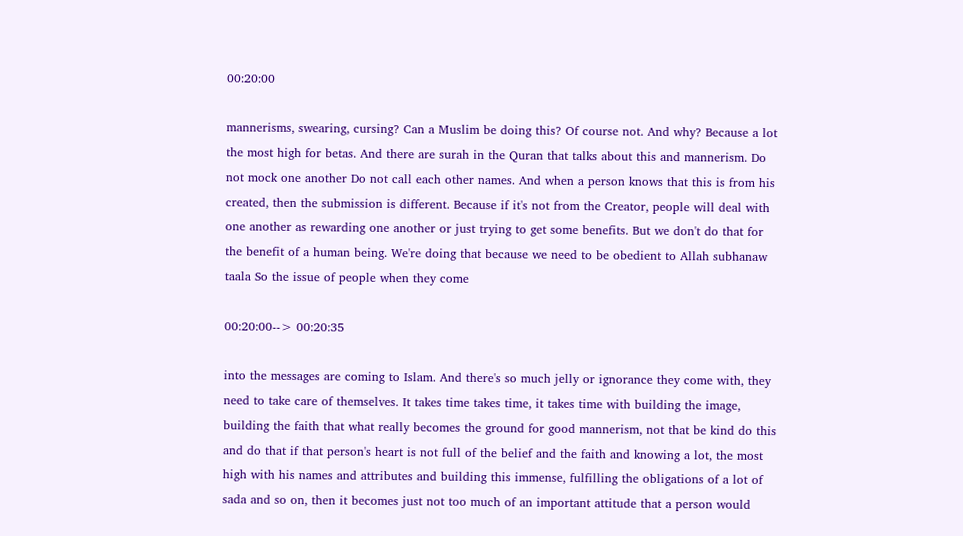00:20:00

mannerisms, swearing, cursing? Can a Muslim be doing this? Of course not. And why? Because a lot the most high for betas. And there are surah in the Quran that talks about this and mannerism. Do not mock one another Do not call each other names. And when a person knows that this is from his created, then the submission is different. Because if it's not from the Creator, people will deal with one another as rewarding one another or just trying to get some benefits. But we don't do that for the benefit of a human being. We're doing that because we need to be obedient to Allah subhanaw taala So the issue of people when they come

00:20:00--> 00:20:35

into the messages are coming to Islam. And there's so much jelly or ignorance they come with, they need to take care of themselves. It takes time takes time, it takes time with building the image, building the faith that what really becomes the ground for good mannerism, not that be kind do this and do that if that person's heart is not full of the belief and the faith and knowing a lot, the most high with his names and attributes and building this immense, fulfilling the obligations of a lot of sada and so on, then it becomes just not too much of an important attitude that a person would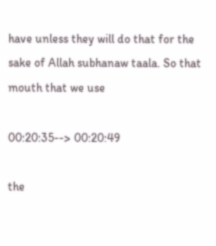have unless they will do that for the sake of Allah subhanaw taala. So that mouth that we use

00:20:35--> 00:20:49

the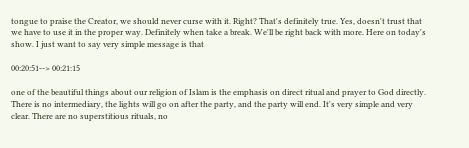tongue to praise the Creator, we should never curse with it. Right? That's definitely true. Yes, doesn't trust that we have to use it in the proper way. Definitely when take a break. We'll be right back with more. Here on today's show. I just want to say very simple message is that

00:20:51--> 00:21:15

one of the beautiful things about our religion of Islam is the emphasis on direct ritual and prayer to God directly. There is no intermediary, the lights will go on after the party, and the party will end. It's very simple and very clear. There are no superstitious rituals, no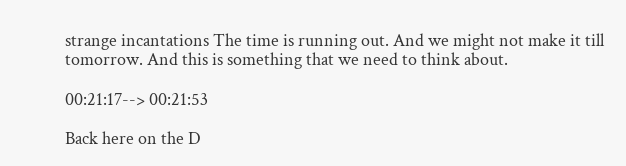strange incantations The time is running out. And we might not make it till tomorrow. And this is something that we need to think about.

00:21:17--> 00:21:53

Back here on the D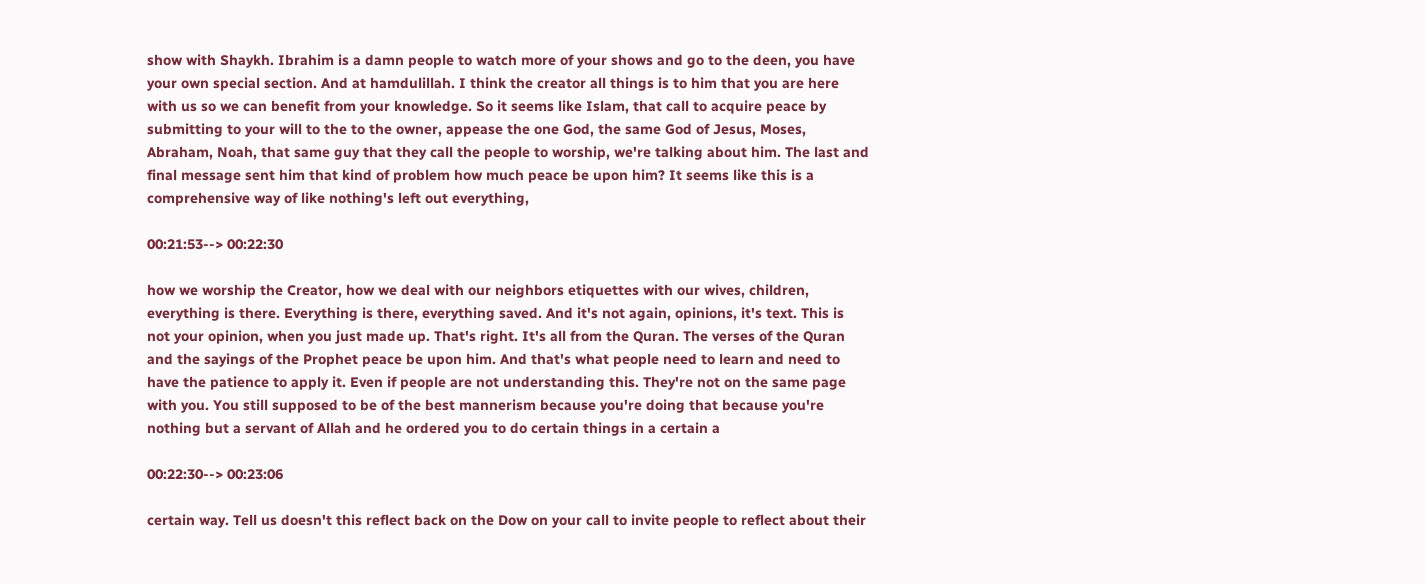show with Shaykh. Ibrahim is a damn people to watch more of your shows and go to the deen, you have your own special section. And at hamdulillah. I think the creator all things is to him that you are here with us so we can benefit from your knowledge. So it seems like Islam, that call to acquire peace by submitting to your will to the to the owner, appease the one God, the same God of Jesus, Moses, Abraham, Noah, that same guy that they call the people to worship, we're talking about him. The last and final message sent him that kind of problem how much peace be upon him? It seems like this is a comprehensive way of like nothing's left out everything,

00:21:53--> 00:22:30

how we worship the Creator, how we deal with our neighbors etiquettes with our wives, children, everything is there. Everything is there, everything saved. And it's not again, opinions, it's text. This is not your opinion, when you just made up. That's right. It's all from the Quran. The verses of the Quran and the sayings of the Prophet peace be upon him. And that's what people need to learn and need to have the patience to apply it. Even if people are not understanding this. They're not on the same page with you. You still supposed to be of the best mannerism because you're doing that because you're nothing but a servant of Allah and he ordered you to do certain things in a certain a

00:22:30--> 00:23:06

certain way. Tell us doesn't this reflect back on the Dow on your call to invite people to reflect about their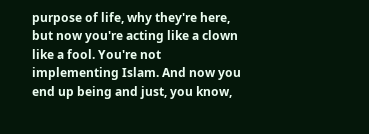purpose of life, why they're here, but now you're acting like a clown like a fool. You're not implementing Islam. And now you end up being and just, you know,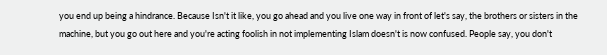you end up being a hindrance. Because Isn't it like, you go ahead and you live one way in front of let's say, the brothers or sisters in the machine, but you go out here and you're acting foolish in not implementing Islam doesn't is now confused. People say, you don't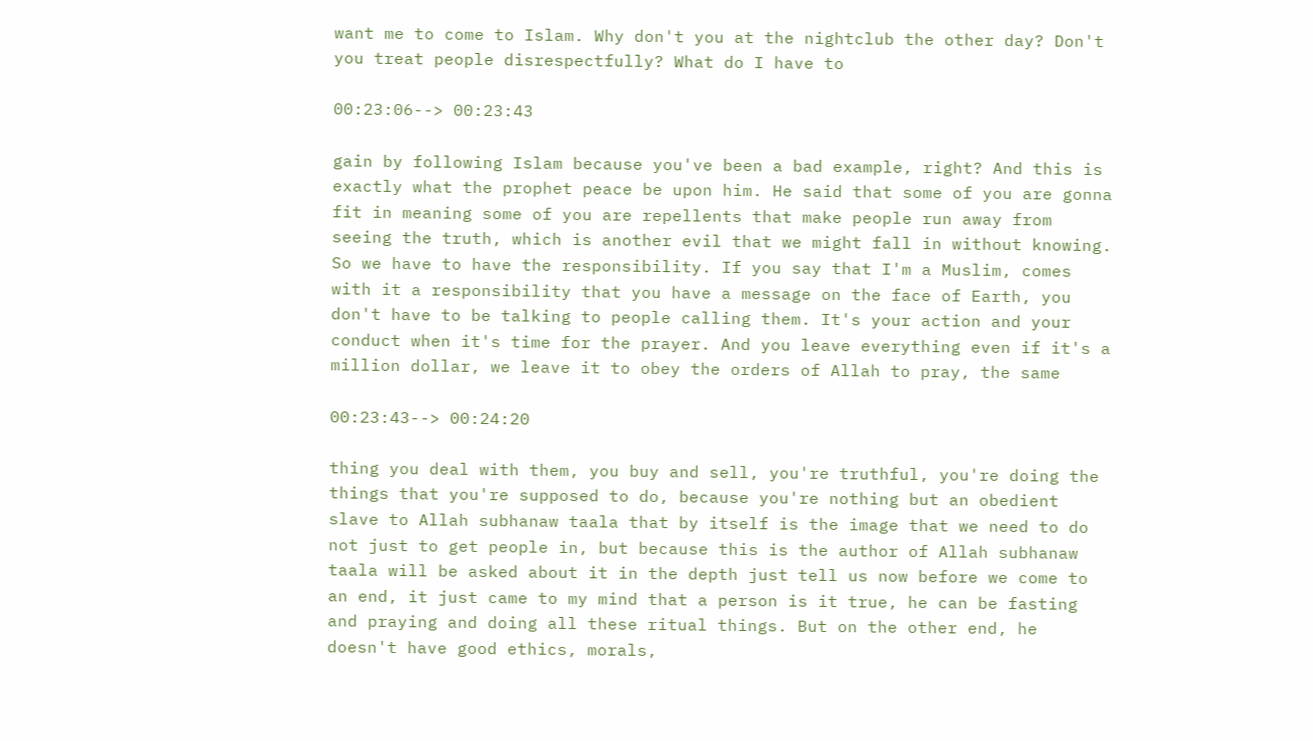want me to come to Islam. Why don't you at the nightclub the other day? Don't you treat people disrespectfully? What do I have to

00:23:06--> 00:23:43

gain by following Islam because you've been a bad example, right? And this is exactly what the prophet peace be upon him. He said that some of you are gonna fit in meaning some of you are repellents that make people run away from seeing the truth, which is another evil that we might fall in without knowing. So we have to have the responsibility. If you say that I'm a Muslim, comes with it a responsibility that you have a message on the face of Earth, you don't have to be talking to people calling them. It's your action and your conduct when it's time for the prayer. And you leave everything even if it's a million dollar, we leave it to obey the orders of Allah to pray, the same

00:23:43--> 00:24:20

thing you deal with them, you buy and sell, you're truthful, you're doing the things that you're supposed to do, because you're nothing but an obedient slave to Allah subhanaw taala that by itself is the image that we need to do not just to get people in, but because this is the author of Allah subhanaw taala will be asked about it in the depth just tell us now before we come to an end, it just came to my mind that a person is it true, he can be fasting and praying and doing all these ritual things. But on the other end, he doesn't have good ethics, morals,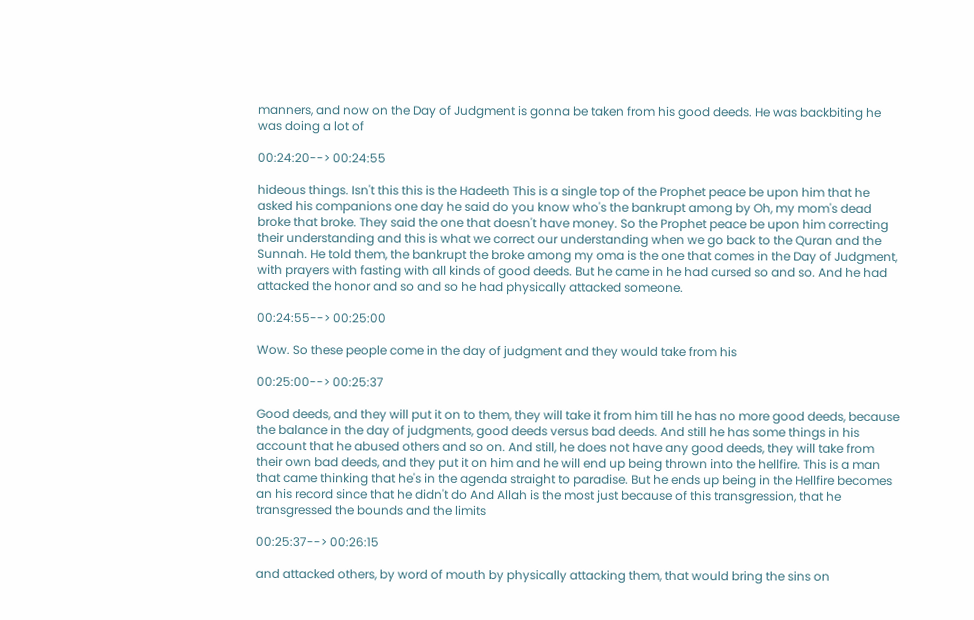manners, and now on the Day of Judgment is gonna be taken from his good deeds. He was backbiting he was doing a lot of

00:24:20--> 00:24:55

hideous things. Isn't this this is the Hadeeth This is a single top of the Prophet peace be upon him that he asked his companions one day he said do you know who's the bankrupt among by Oh, my mom's dead broke that broke. They said the one that doesn't have money. So the Prophet peace be upon him correcting their understanding and this is what we correct our understanding when we go back to the Quran and the Sunnah. He told them, the bankrupt the broke among my oma is the one that comes in the Day of Judgment, with prayers with fasting with all kinds of good deeds. But he came in he had cursed so and so. And he had attacked the honor and so and so he had physically attacked someone.

00:24:55--> 00:25:00

Wow. So these people come in the day of judgment and they would take from his

00:25:00--> 00:25:37

Good deeds, and they will put it on to them, they will take it from him till he has no more good deeds, because the balance in the day of judgments, good deeds versus bad deeds. And still he has some things in his account that he abused others and so on. And still, he does not have any good deeds, they will take from their own bad deeds, and they put it on him and he will end up being thrown into the hellfire. This is a man that came thinking that he's in the agenda straight to paradise. But he ends up being in the Hellfire becomes an his record since that he didn't do And Allah is the most just because of this transgression, that he transgressed the bounds and the limits

00:25:37--> 00:26:15

and attacked others, by word of mouth by physically attacking them, that would bring the sins on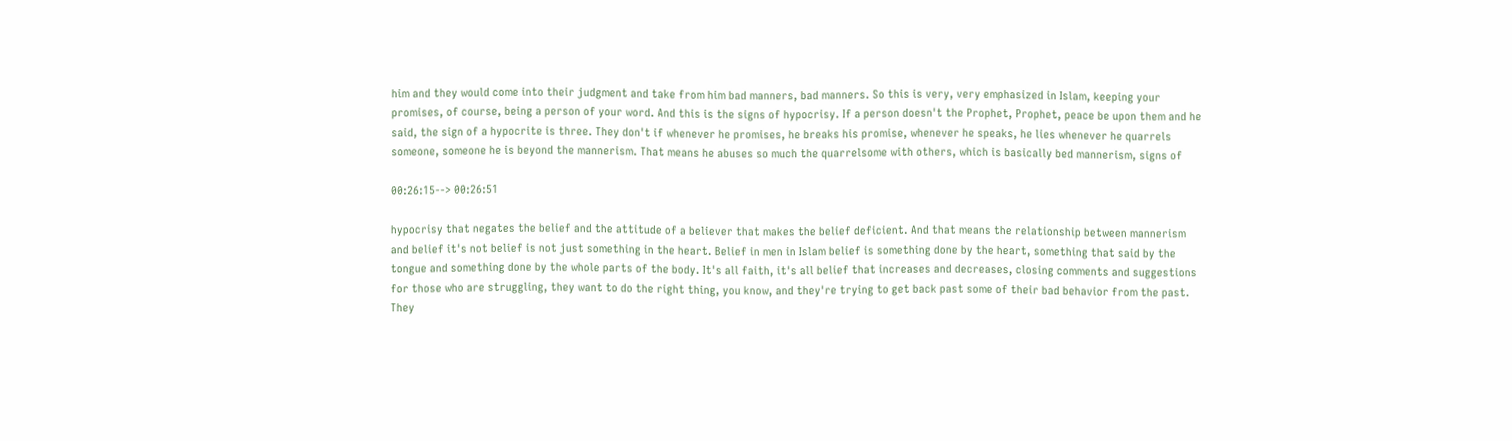him and they would come into their judgment and take from him bad manners, bad manners. So this is very, very emphasized in Islam, keeping your promises, of course, being a person of your word. And this is the signs of hypocrisy. If a person doesn't the Prophet, Prophet, peace be upon them and he said, the sign of a hypocrite is three. They don't if whenever he promises, he breaks his promise, whenever he speaks, he lies whenever he quarrels someone, someone he is beyond the mannerism. That means he abuses so much the quarrelsome with others, which is basically bed mannerism, signs of

00:26:15--> 00:26:51

hypocrisy that negates the belief and the attitude of a believer that makes the belief deficient. And that means the relationship between mannerism and belief it's not belief is not just something in the heart. Belief in men in Islam belief is something done by the heart, something that said by the tongue and something done by the whole parts of the body. It's all faith, it's all belief that increases and decreases, closing comments and suggestions for those who are struggling, they want to do the right thing, you know, and they're trying to get back past some of their bad behavior from the past. They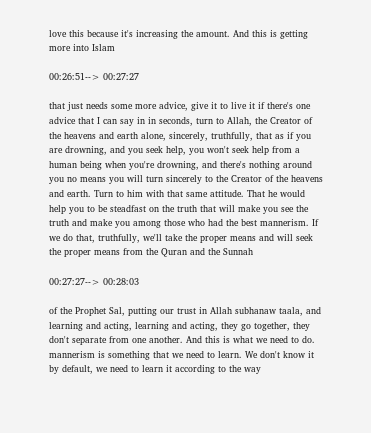love this because it's increasing the amount. And this is getting more into Islam

00:26:51--> 00:27:27

that just needs some more advice, give it to live it if there's one advice that I can say in in seconds, turn to Allah, the Creator of the heavens and earth alone, sincerely, truthfully, that as if you are drowning, and you seek help, you won't seek help from a human being when you're drowning, and there's nothing around you no means you will turn sincerely to the Creator of the heavens and earth. Turn to him with that same attitude. That he would help you to be steadfast on the truth that will make you see the truth and make you among those who had the best mannerism. If we do that, truthfully, we'll take the proper means and will seek the proper means from the Quran and the Sunnah

00:27:27--> 00:28:03

of the Prophet Sal, putting our trust in Allah subhanaw taala, and learning and acting, learning and acting, they go together, they don't separate from one another. And this is what we need to do. mannerism is something that we need to learn. We don't know it by default, we need to learn it according to the way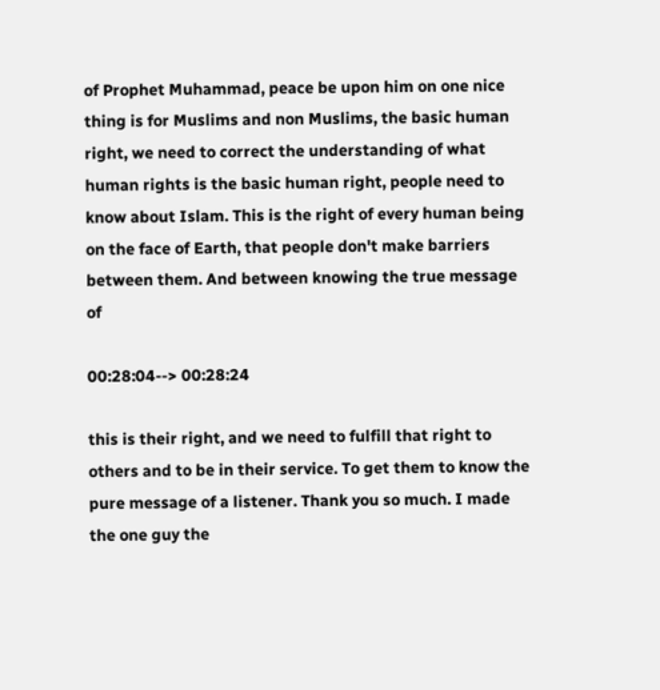of Prophet Muhammad, peace be upon him on one nice thing is for Muslims and non Muslims, the basic human right, we need to correct the understanding of what human rights is the basic human right, people need to know about Islam. This is the right of every human being on the face of Earth, that people don't make barriers between them. And between knowing the true message of

00:28:04--> 00:28:24

this is their right, and we need to fulfill that right to others and to be in their service. To get them to know the pure message of a listener. Thank you so much. I made the one guy the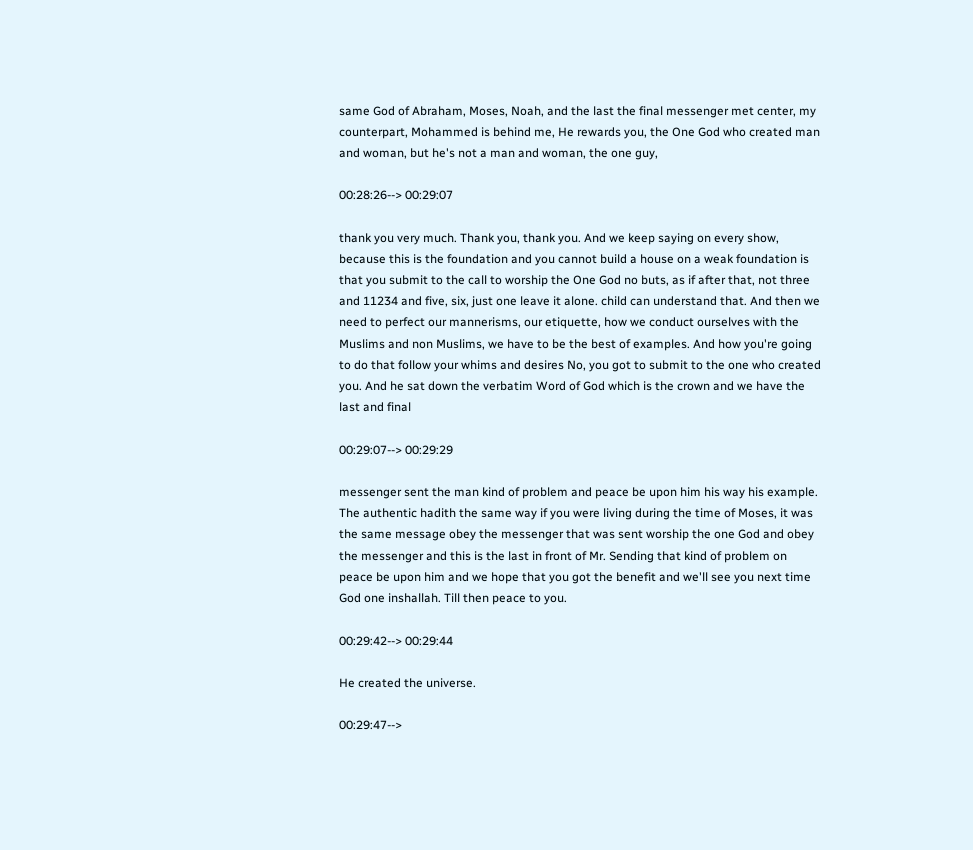same God of Abraham, Moses, Noah, and the last the final messenger met center, my counterpart, Mohammed is behind me, He rewards you, the One God who created man and woman, but he's not a man and woman, the one guy,

00:28:26--> 00:29:07

thank you very much. Thank you, thank you. And we keep saying on every show, because this is the foundation and you cannot build a house on a weak foundation is that you submit to the call to worship the One God no buts, as if after that, not three and 11234 and five, six, just one leave it alone. child can understand that. And then we need to perfect our mannerisms, our etiquette, how we conduct ourselves with the Muslims and non Muslims, we have to be the best of examples. And how you're going to do that follow your whims and desires No, you got to submit to the one who created you. And he sat down the verbatim Word of God which is the crown and we have the last and final

00:29:07--> 00:29:29

messenger sent the man kind of problem and peace be upon him his way his example. The authentic hadith the same way if you were living during the time of Moses, it was the same message obey the messenger that was sent worship the one God and obey the messenger and this is the last in front of Mr. Sending that kind of problem on peace be upon him and we hope that you got the benefit and we'll see you next time God one inshallah. Till then peace to you.

00:29:42--> 00:29:44

He created the universe.

00:29:47-->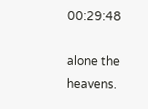00:29:48

alone the heavens.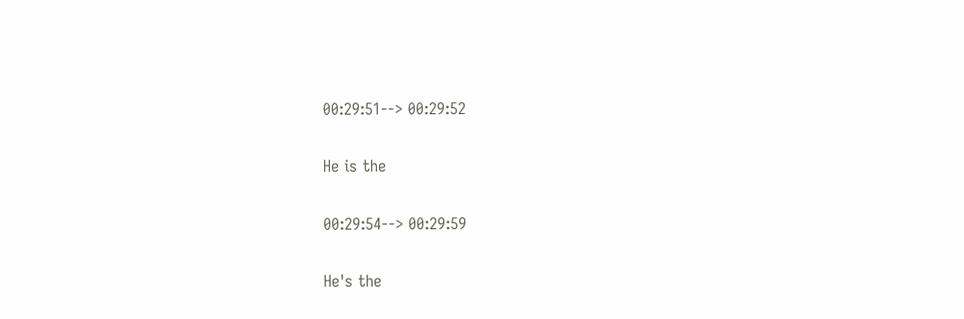00:29:51--> 00:29:52

He is the

00:29:54--> 00:29:59

He's the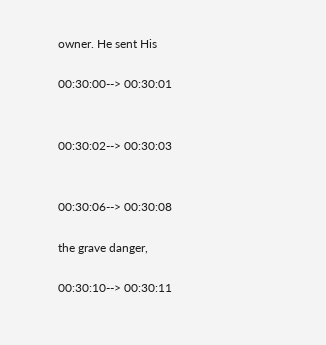owner. He sent His

00:30:00--> 00:30:01


00:30:02--> 00:30:03


00:30:06--> 00:30:08

the grave danger,

00:30:10--> 00:30:11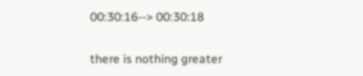00:30:16--> 00:30:18

there is nothing greater